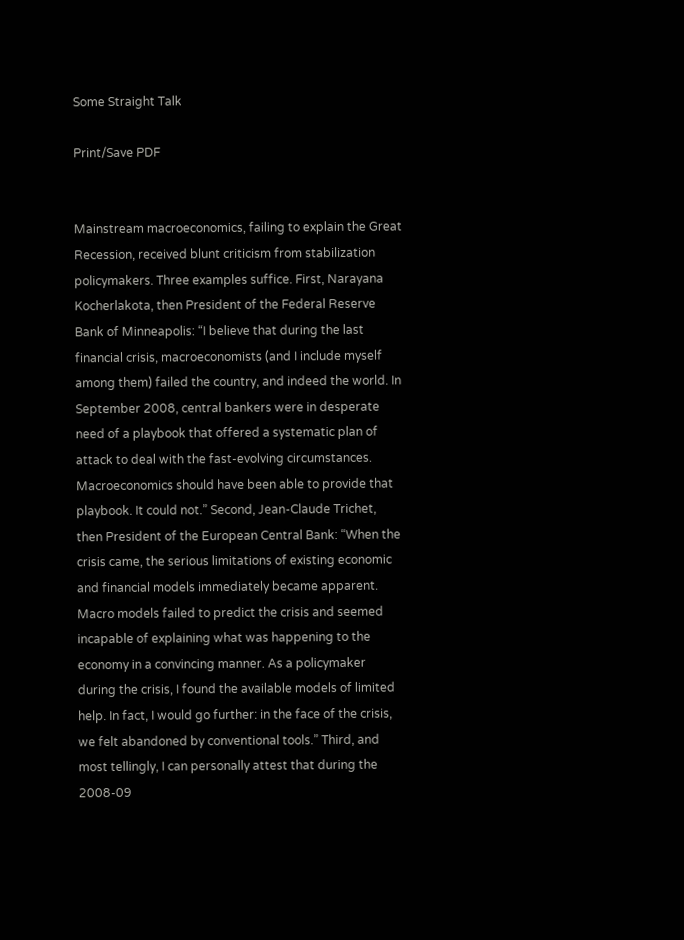Some Straight Talk

Print/Save PDF


Mainstream macroeconomics, failing to explain the Great Recession, received blunt criticism from stabilization policymakers. Three examples suffice. First, Narayana Kocherlakota, then President of the Federal Reserve Bank of Minneapolis: “I believe that during the last financial crisis, macroeconomists (and I include myself among them) failed the country, and indeed the world. In September 2008, central bankers were in desperate need of a playbook that offered a systematic plan of attack to deal with the fast-evolving circumstances. Macroeconomics should have been able to provide that playbook. It could not.” Second, Jean-Claude Trichet, then President of the European Central Bank: “When the crisis came, the serious limitations of existing economic and financial models immediately became apparent. Macro models failed to predict the crisis and seemed incapable of explaining what was happening to the economy in a convincing manner. As a policymaker during the crisis, I found the available models of limited help. In fact, I would go further: in the face of the crisis, we felt abandoned by conventional tools.” Third, and most tellingly, I can personally attest that during the 2008-09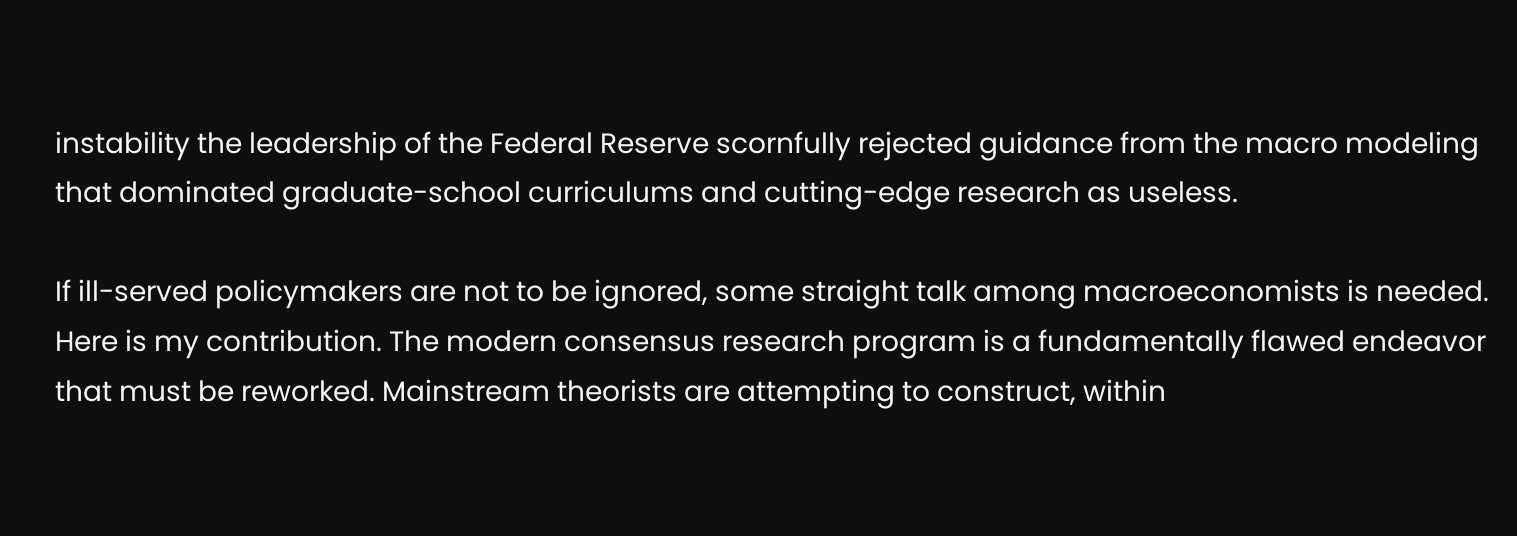instability the leadership of the Federal Reserve scornfully rejected guidance from the macro modeling that dominated graduate-school curriculums and cutting-edge research as useless.

If ill-served policymakers are not to be ignored, some straight talk among macroeconomists is needed. Here is my contribution. The modern consensus research program is a fundamentally flawed endeavor that must be reworked. Mainstream theorists are attempting to construct, within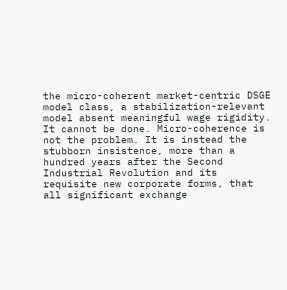the micro-coherent market-centric DSGE model class, a stabilization-relevant model absent meaningful wage rigidity. It cannot be done. Micro-coherence is not the problem. It is instead the stubborn insistence, more than a hundred years after the Second Industrial Revolution and its requisite new corporate forms, that all significant exchange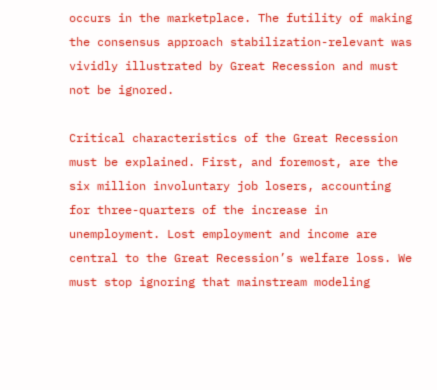occurs in the marketplace. The futility of making the consensus approach stabilization-relevant was vividly illustrated by Great Recession and must not be ignored.

Critical characteristics of the Great Recession must be explained. First, and foremost, are the six million involuntary job losers, accounting for three-quarters of the increase in unemployment. Lost employment and income are central to the Great Recession’s welfare loss. We must stop ignoring that mainstream modeling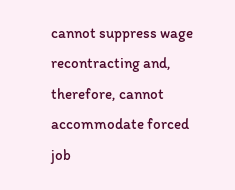cannot suppress wage recontracting and, therefore, cannot accommodate forced job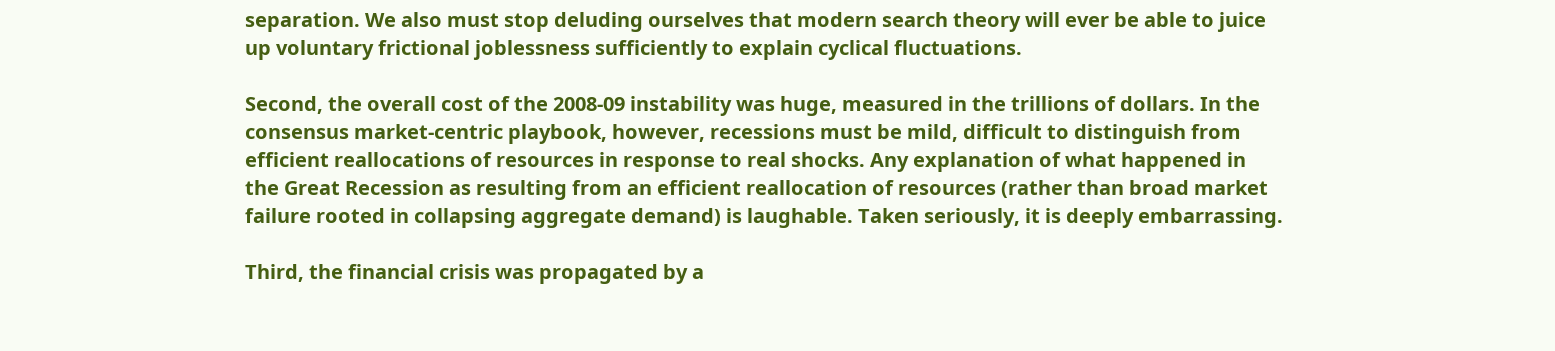separation. We also must stop deluding ourselves that modern search theory will ever be able to juice up voluntary frictional joblessness sufficiently to explain cyclical fluctuations.

Second, the overall cost of the 2008-09 instability was huge, measured in the trillions of dollars. In the consensus market-centric playbook, however, recessions must be mild, difficult to distinguish from efficient reallocations of resources in response to real shocks. Any explanation of what happened in the Great Recession as resulting from an efficient reallocation of resources (rather than broad market failure rooted in collapsing aggregate demand) is laughable. Taken seriously, it is deeply embarrassing.

Third, the financial crisis was propagated by a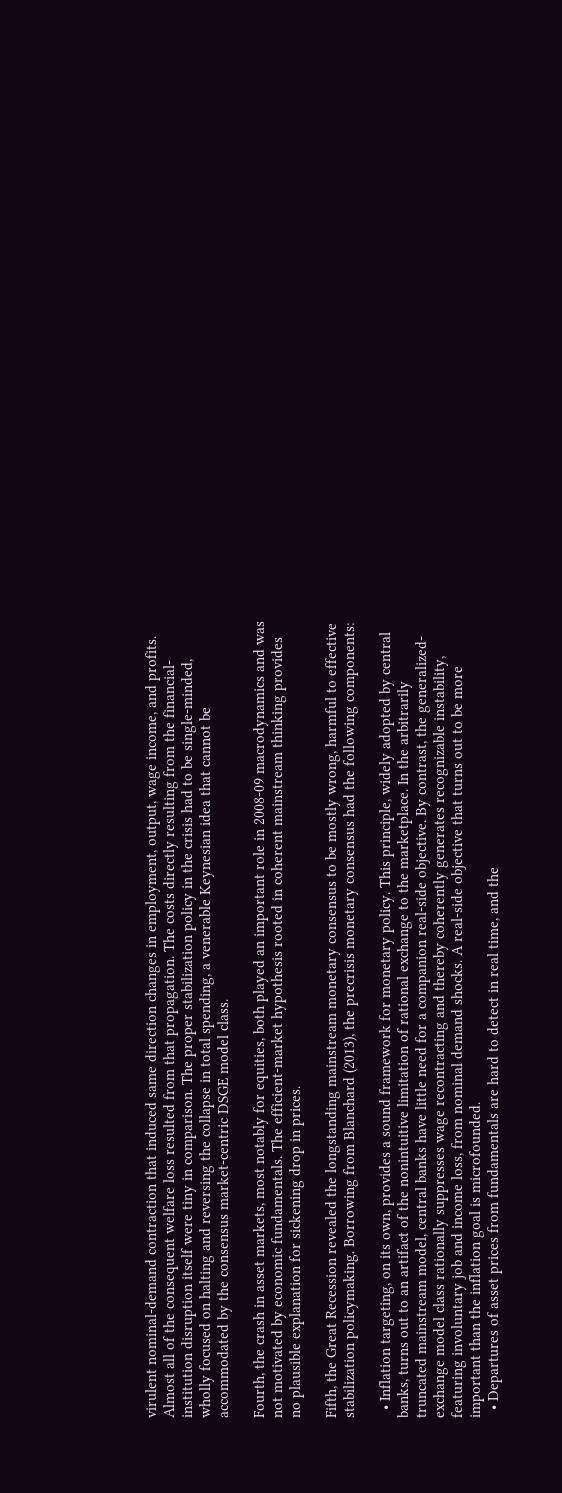virulent nominal-demand contraction that induced same direction changes in employment, output, wage income, and profits. Almost all of the consequent welfare loss resulted from that propagation. The costs directly resulting from the financial-institution disruption itself were tiny in comparison. The proper stabilization policy in the crisis had to be single-minded, wholly focused on halting and reversing the collapse in total spending, a venerable Keynesian idea that cannot be accommodated by the consensus market-centric DSGE model class.

Fourth, the crash in asset markets, most notably for equities, both played an important role in 2008-09 macrodynamics and was not motivated by economic fundamentals. The efficient-market hypothesis rooted in coherent mainstream thinking provides no plausible explanation for sickening drop in prices.

Fifth, the Great Recession revealed the longstanding mainstream monetary consensus to be mostly wrong, harmful to effective stabilization policymaking. Borrowing from Blanchard (2013), the precrisis monetary consensus had the following components:

  • Inflation targeting, on its own, provides a sound framework for monetary policy. This principle, widely adopted by central banks, turns out to an artifact of the nonintuitive limitation of rational exchange to the marketplace. In the arbitrarily truncated mainstream model, central banks have little need for a companion real-side objective. By contrast, the generalized-exchange model class rationally suppresses wage recontracting and thereby coherently generates recognizable instability, featuring involuntary job and income loss, from nominal demand shocks. A real-side objective that turns out to be more important than the inflation goal is microfounded.
  • Departures of asset prices from fundamentals are hard to detect in real time, and the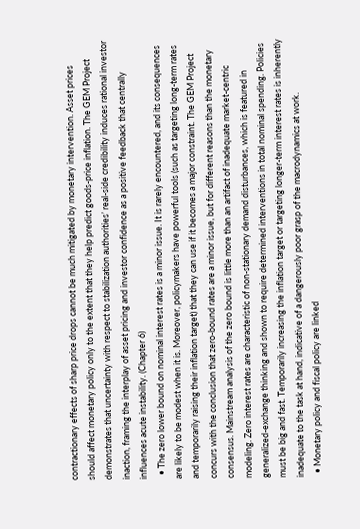contractionary effects of sharp price drops cannot be much mitigated by monetary intervention. Asset prices should affect monetary policy only to the extent that they help predict goods-price inflation. The GEM Project demonstrates that uncertainty with respect to stabilization authorities’ real-side credibility induces rational investor inaction, framing the interplay of asset pricing and investor confidence as a positive feedback that centrally influences acute instability. (Chapter 6)
  • The zero lower bound on nominal interest rates is a minor issue. It is rarely encountered, and its consequences are likely to be modest when it is. Moreover, policymakers have powerful tools (such as targeting long-term rates and temporarily raising their inflation target) that they can use if it becomes a major constraint. The GEM Project concurs with the conclusion that zero-bound rates are a minor issue, but for different reasons than the monetary consensus. Mainstream analysis of the zero bound is little more than an artifact of inadequate market-centric modeling. Zero interest rates are characteristic of non-stationary demand disturbances, which is featured in generalized-exchange thinking and shown to require determined interventions in total nominal spending. Policies must be big and fast. Temporarily increasing the inflation target or targeting longer-term interest rates is inherently inadequate to the task at hand, indicative of a dangerously poor grasp of the macrodynamics at work.
  • Monetary policy and fiscal policy are linked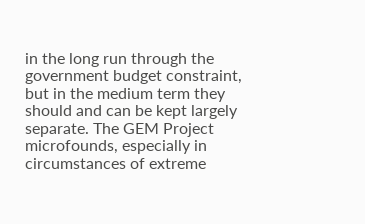in the long run through the government budget constraint, but in the medium term they should and can be kept largely separate. The GEM Project microfounds, especially in circumstances of extreme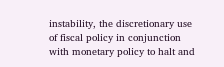instability, the discretionary use of fiscal policy in conjunction with monetary policy to halt and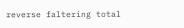reverse faltering total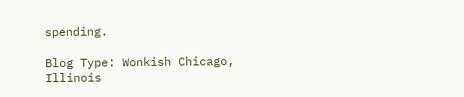spending.

Blog Type: Wonkish Chicago, Illinois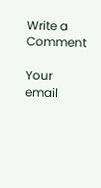Write a Comment

Your email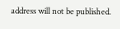address will not be published.